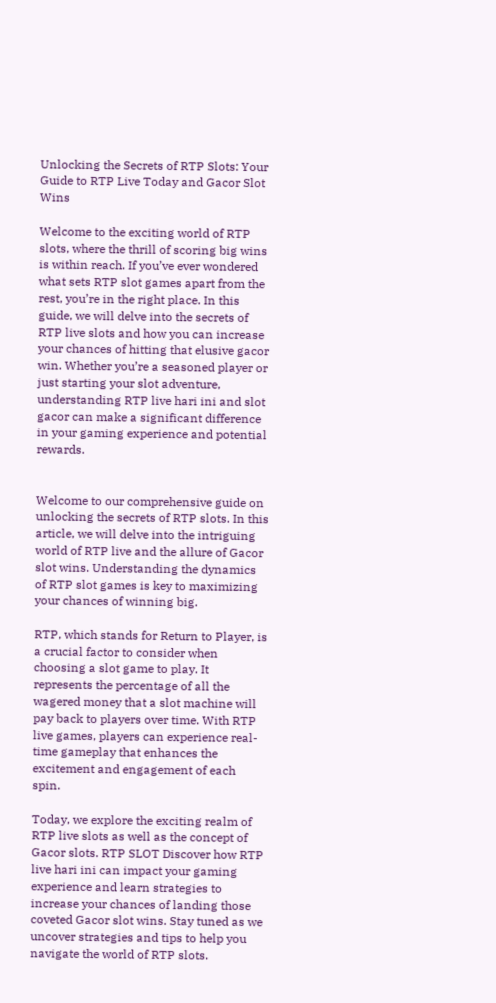Unlocking the Secrets of RTP Slots: Your Guide to RTP Live Today and Gacor Slot Wins

Welcome to the exciting world of RTP slots, where the thrill of scoring big wins is within reach. If you’ve ever wondered what sets RTP slot games apart from the rest, you’re in the right place. In this guide, we will delve into the secrets of RTP live slots and how you can increase your chances of hitting that elusive gacor win. Whether you’re a seasoned player or just starting your slot adventure, understanding RTP live hari ini and slot gacor can make a significant difference in your gaming experience and potential rewards.


Welcome to our comprehensive guide on unlocking the secrets of RTP slots. In this article, we will delve into the intriguing world of RTP live and the allure of Gacor slot wins. Understanding the dynamics of RTP slot games is key to maximizing your chances of winning big.

RTP, which stands for Return to Player, is a crucial factor to consider when choosing a slot game to play. It represents the percentage of all the wagered money that a slot machine will pay back to players over time. With RTP live games, players can experience real-time gameplay that enhances the excitement and engagement of each spin.

Today, we explore the exciting realm of RTP live slots as well as the concept of Gacor slots. RTP SLOT Discover how RTP live hari ini can impact your gaming experience and learn strategies to increase your chances of landing those coveted Gacor slot wins. Stay tuned as we uncover strategies and tips to help you navigate the world of RTP slots.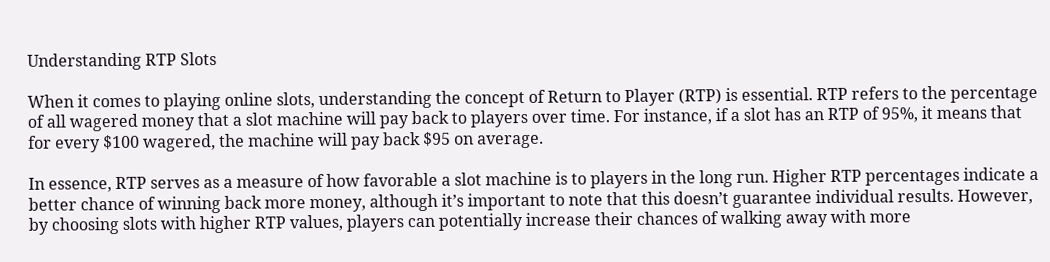Understanding RTP Slots

When it comes to playing online slots, understanding the concept of Return to Player (RTP) is essential. RTP refers to the percentage of all wagered money that a slot machine will pay back to players over time. For instance, if a slot has an RTP of 95%, it means that for every $100 wagered, the machine will pay back $95 on average.

In essence, RTP serves as a measure of how favorable a slot machine is to players in the long run. Higher RTP percentages indicate a better chance of winning back more money, although it’s important to note that this doesn’t guarantee individual results. However, by choosing slots with higher RTP values, players can potentially increase their chances of walking away with more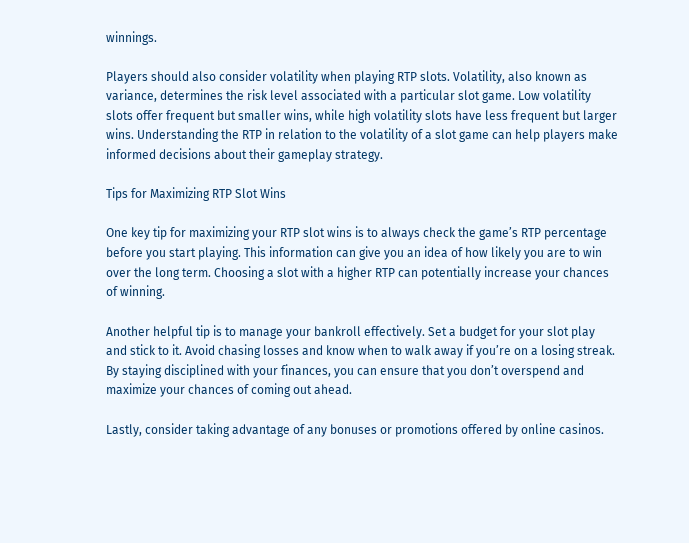winnings.

Players should also consider volatility when playing RTP slots. Volatility, also known as variance, determines the risk level associated with a particular slot game. Low volatility slots offer frequent but smaller wins, while high volatility slots have less frequent but larger wins. Understanding the RTP in relation to the volatility of a slot game can help players make informed decisions about their gameplay strategy.

Tips for Maximizing RTP Slot Wins

One key tip for maximizing your RTP slot wins is to always check the game’s RTP percentage before you start playing. This information can give you an idea of how likely you are to win over the long term. Choosing a slot with a higher RTP can potentially increase your chances of winning.

Another helpful tip is to manage your bankroll effectively. Set a budget for your slot play and stick to it. Avoid chasing losses and know when to walk away if you’re on a losing streak. By staying disciplined with your finances, you can ensure that you don’t overspend and maximize your chances of coming out ahead.

Lastly, consider taking advantage of any bonuses or promotions offered by online casinos.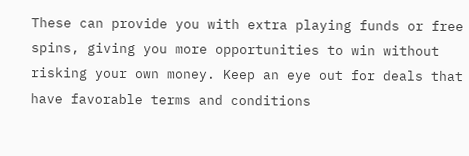These can provide you with extra playing funds or free spins, giving you more opportunities to win without risking your own money. Keep an eye out for deals that have favorable terms and conditions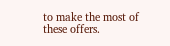to make the most of these offers.